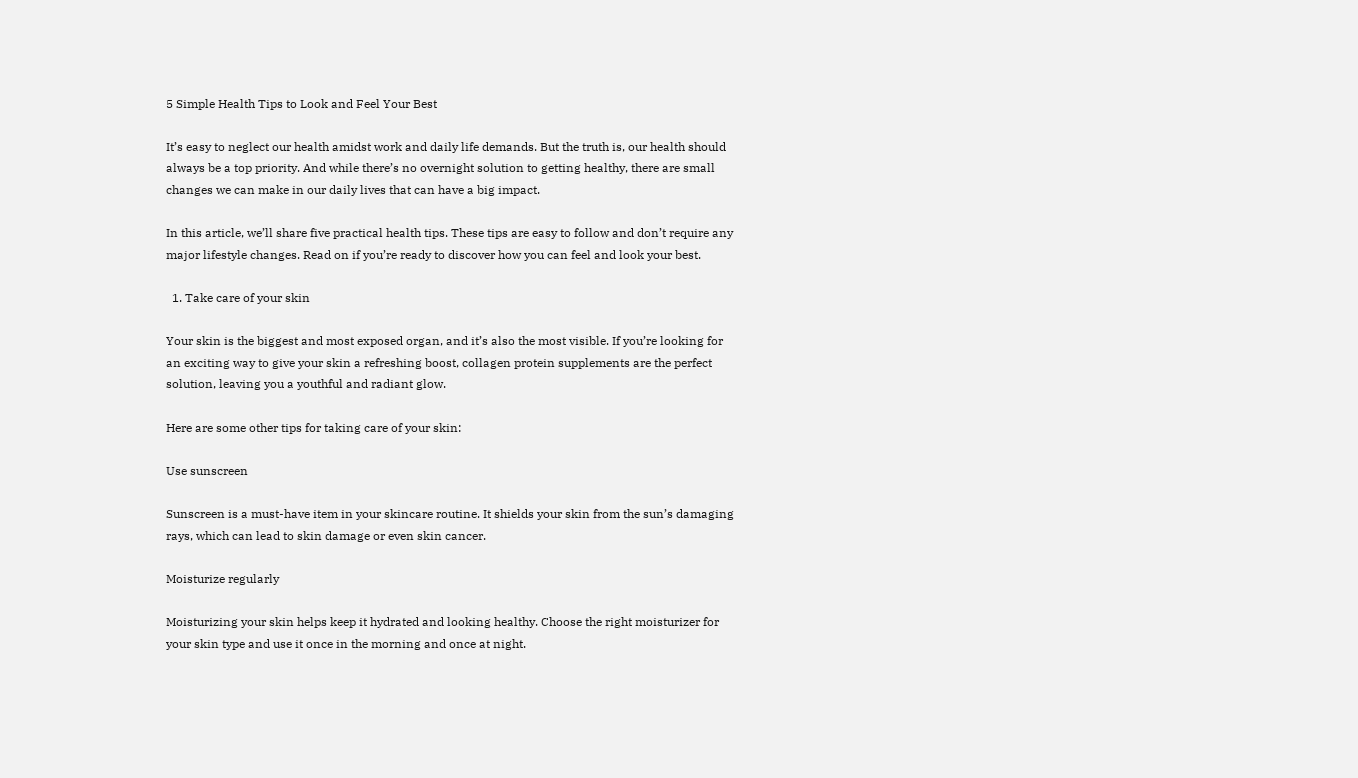5 Simple Health Tips to Look and Feel Your Best

It’s easy to neglect our health amidst work and daily life demands. But the truth is, our health should always be a top priority. And while there’s no overnight solution to getting healthy, there are small changes we can make in our daily lives that can have a big impact.

In this article, we’ll share five practical health tips. These tips are easy to follow and don’t require any major lifestyle changes. Read on if you’re ready to discover how you can feel and look your best.

  1. Take care of your skin

Your skin is the biggest and most exposed organ, and it’s also the most visible. If you’re looking for an exciting way to give your skin a refreshing boost, collagen protein supplements are the perfect solution, leaving you a youthful and radiant glow.

Here are some other tips for taking care of your skin:

Use sunscreen

Sunscreen is a must-have item in your skincare routine. It shields your skin from the sun’s damaging rays, which can lead to skin damage or even skin cancer.

Moisturize regularly

Moisturizing your skin helps keep it hydrated and looking healthy. Choose the right moisturizer for your skin type and use it once in the morning and once at night.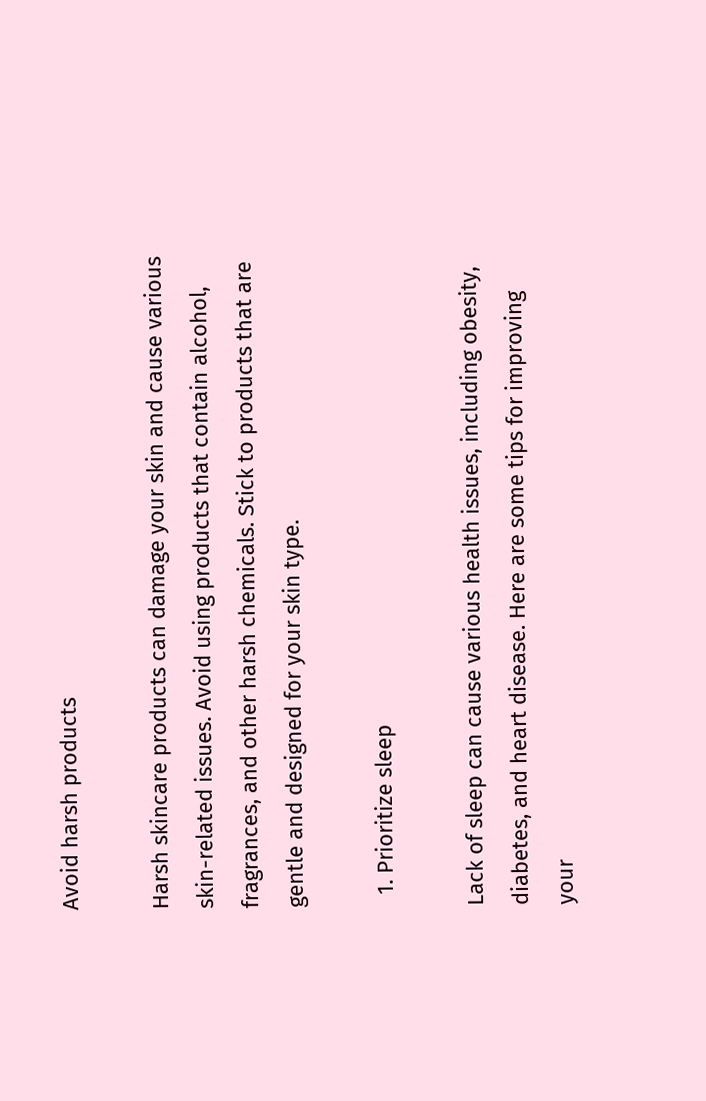Avoid harsh products

Harsh skincare products can damage your skin and cause various skin-related issues. Avoid using products that contain alcohol, fragrances, and other harsh chemicals. Stick to products that are gentle and designed for your skin type.

  1. Prioritize sleep

Lack of sleep can cause various health issues, including obesity, diabetes, and heart disease. Here are some tips for improving your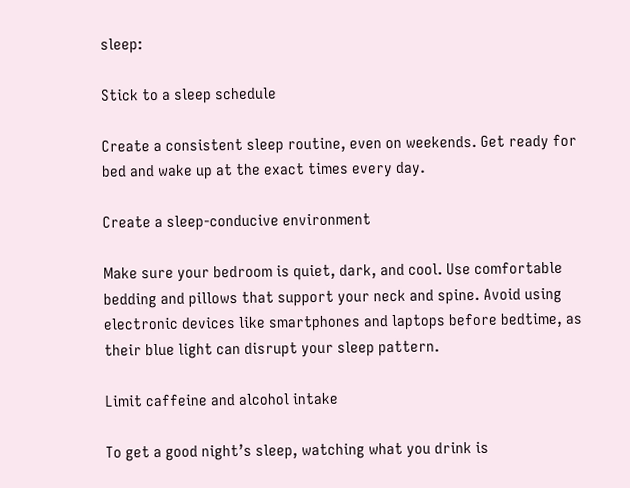sleep:

Stick to a sleep schedule

Create a consistent sleep routine, even on weekends. Get ready for bed and wake up at the exact times every day.

Create a sleep-conducive environment

Make sure your bedroom is quiet, dark, and cool. Use comfortable bedding and pillows that support your neck and spine. Avoid using electronic devices like smartphones and laptops before bedtime, as their blue light can disrupt your sleep pattern.

Limit caffeine and alcohol intake

To get a good night’s sleep, watching what you drink is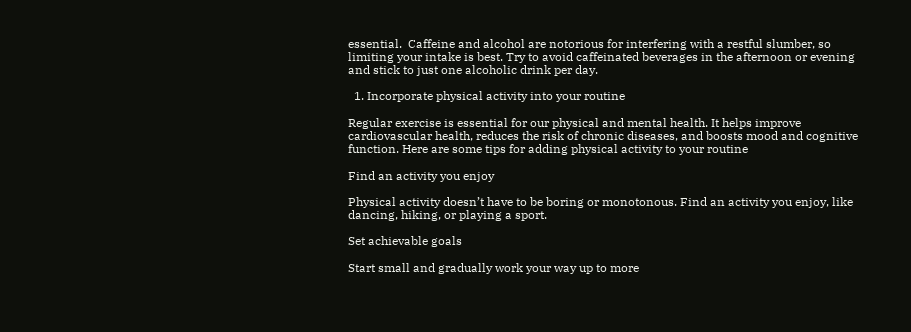essential.  Caffeine and alcohol are notorious for interfering with a restful slumber, so limiting your intake is best. Try to avoid caffeinated beverages in the afternoon or evening and stick to just one alcoholic drink per day.

  1. Incorporate physical activity into your routine

Regular exercise is essential for our physical and mental health. It helps improve cardiovascular health, reduces the risk of chronic diseases, and boosts mood and cognitive function. Here are some tips for adding physical activity to your routine

Find an activity you enjoy

Physical activity doesn’t have to be boring or monotonous. Find an activity you enjoy, like dancing, hiking, or playing a sport.

Set achievable goals

Start small and gradually work your way up to more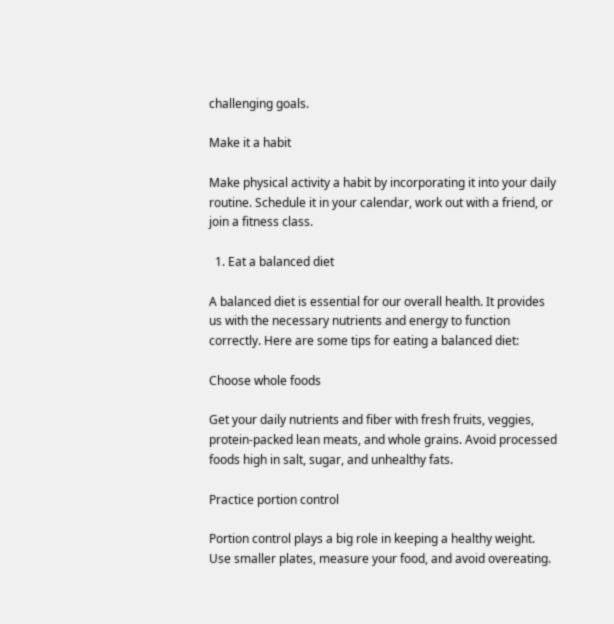challenging goals.

Make it a habit

Make physical activity a habit by incorporating it into your daily routine. Schedule it in your calendar, work out with a friend, or join a fitness class.

  1. Eat a balanced diet

A balanced diet is essential for our overall health. It provides us with the necessary nutrients and energy to function correctly. Here are some tips for eating a balanced diet:

Choose whole foods

Get your daily nutrients and fiber with fresh fruits, veggies, protein-packed lean meats, and whole grains. Avoid processed foods high in salt, sugar, and unhealthy fats.

Practice portion control

Portion control plays a big role in keeping a healthy weight. Use smaller plates, measure your food, and avoid overeating.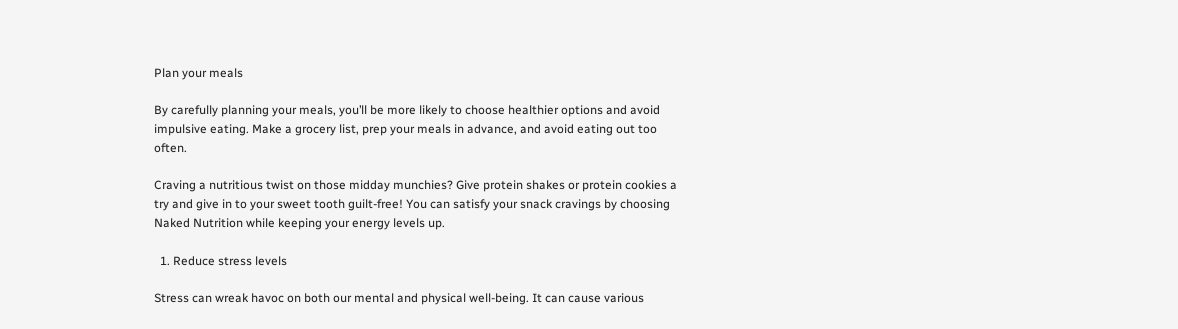Plan your meals

By carefully planning your meals, you’ll be more likely to choose healthier options and avoid impulsive eating. Make a grocery list, prep your meals in advance, and avoid eating out too often.

Craving a nutritious twist on those midday munchies? Give protein shakes or protein cookies a try and give in to your sweet tooth guilt-free! You can satisfy your snack cravings by choosing Naked Nutrition while keeping your energy levels up.

  1. Reduce stress levels

Stress can wreak havoc on both our mental and physical well-being. It can cause various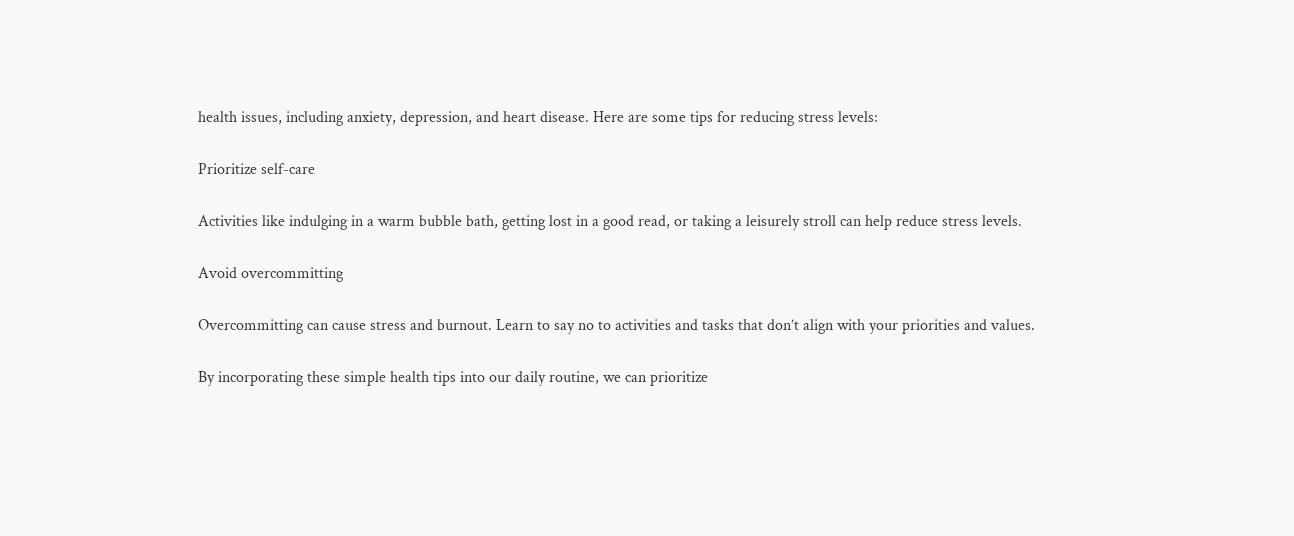health issues, including anxiety, depression, and heart disease. Here are some tips for reducing stress levels:

Prioritize self-care

Activities like indulging in a warm bubble bath, getting lost in a good read, or taking a leisurely stroll can help reduce stress levels.

Avoid overcommitting

Overcommitting can cause stress and burnout. Learn to say no to activities and tasks that don’t align with your priorities and values.

By incorporating these simple health tips into our daily routine, we can prioritize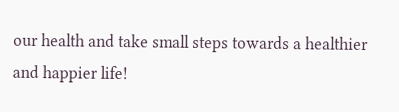our health and take small steps towards a healthier and happier life!